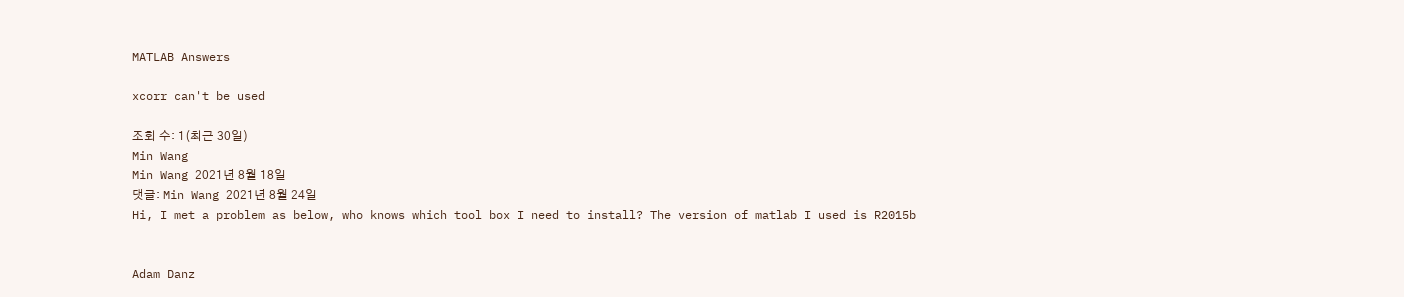MATLAB Answers

xcorr can't be used

조회 수: 1(최근 30일)
Min Wang
Min Wang 2021년 8월 18일
댓글: Min Wang 2021년 8월 24일
Hi, I met a problem as below, who knows which tool box I need to install? The version of matlab I used is R2015b


Adam Danz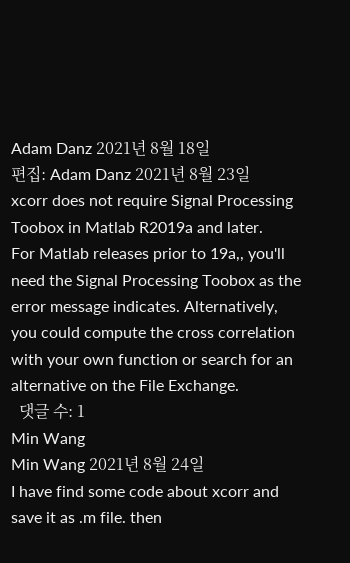Adam Danz 2021년 8월 18일
편집: Adam Danz 2021년 8월 23일
xcorr does not require Signal Processing Toobox in Matlab R2019a and later.
For Matlab releases prior to 19a,, you'll need the Signal Processing Toobox as the error message indicates. Alternatively, you could compute the cross correlation with your own function or search for an alternative on the File Exchange.
  댓글 수: 1
Min Wang
Min Wang 2021년 8월 24일
I have find some code about xcorr and save it as .m file. then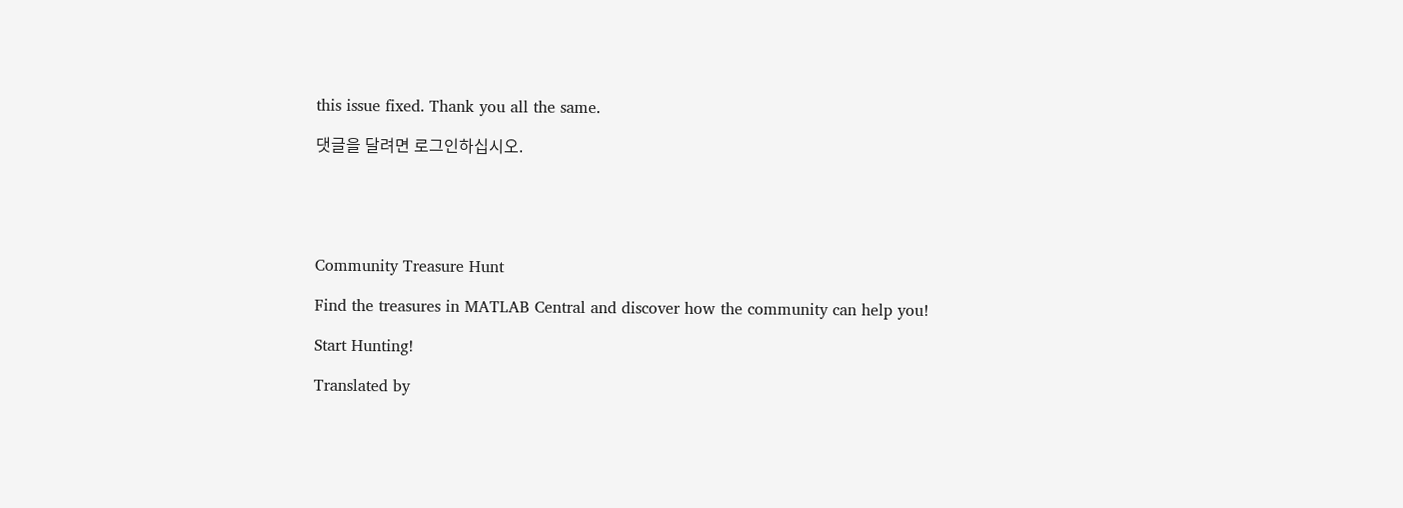this issue fixed. Thank you all the same.

댓글을 달려면 로그인하십시오.





Community Treasure Hunt

Find the treasures in MATLAB Central and discover how the community can help you!

Start Hunting!

Translated by